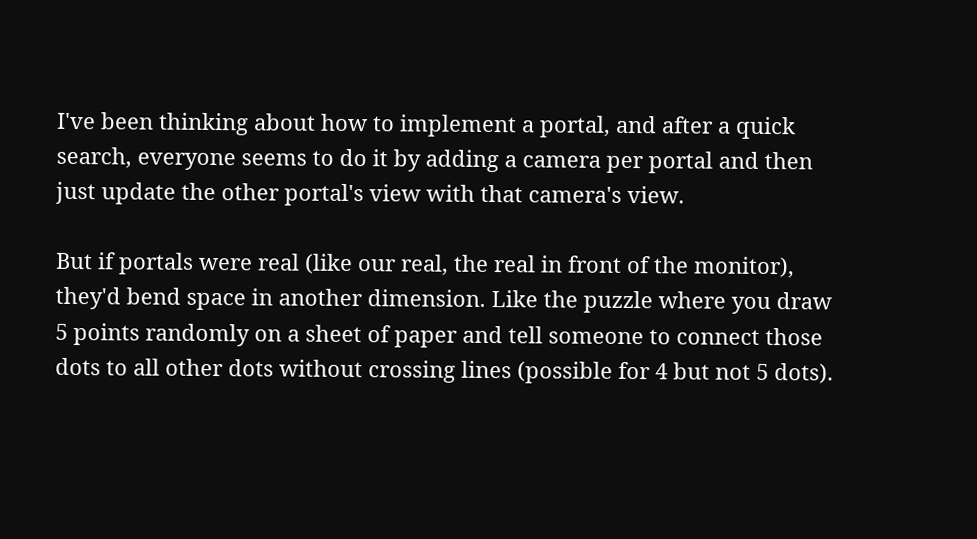I've been thinking about how to implement a portal, and after a quick search, everyone seems to do it by adding a camera per portal and then just update the other portal's view with that camera's view.

But if portals were real (like our real, the real in front of the monitor), they'd bend space in another dimension. Like the puzzle where you draw 5 points randomly on a sheet of paper and tell someone to connect those dots to all other dots without crossing lines (possible for 4 but not 5 dots).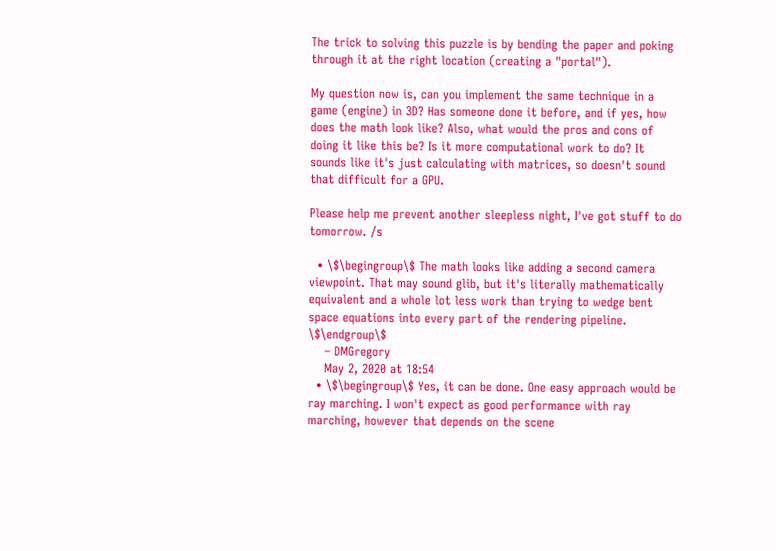The trick to solving this puzzle is by bending the paper and poking through it at the right location (creating a "portal").

My question now is, can you implement the same technique in a game (engine) in 3D? Has someone done it before, and if yes, how does the math look like? Also, what would the pros and cons of doing it like this be? Is it more computational work to do? It sounds like it's just calculating with matrices, so doesn't sound that difficult for a GPU.

Please help me prevent another sleepless night, I've got stuff to do tomorrow. /s

  • \$\begingroup\$ The math looks like adding a second camera viewpoint. That may sound glib, but it's literally mathematically equivalent and a whole lot less work than trying to wedge bent space equations into every part of the rendering pipeline. \$\endgroup\$
    – DMGregory
    May 2, 2020 at 18:54
  • \$\begingroup\$ Yes, it can be done. One easy approach would be ray marching. I won't expect as good performance with ray marching, however that depends on the scene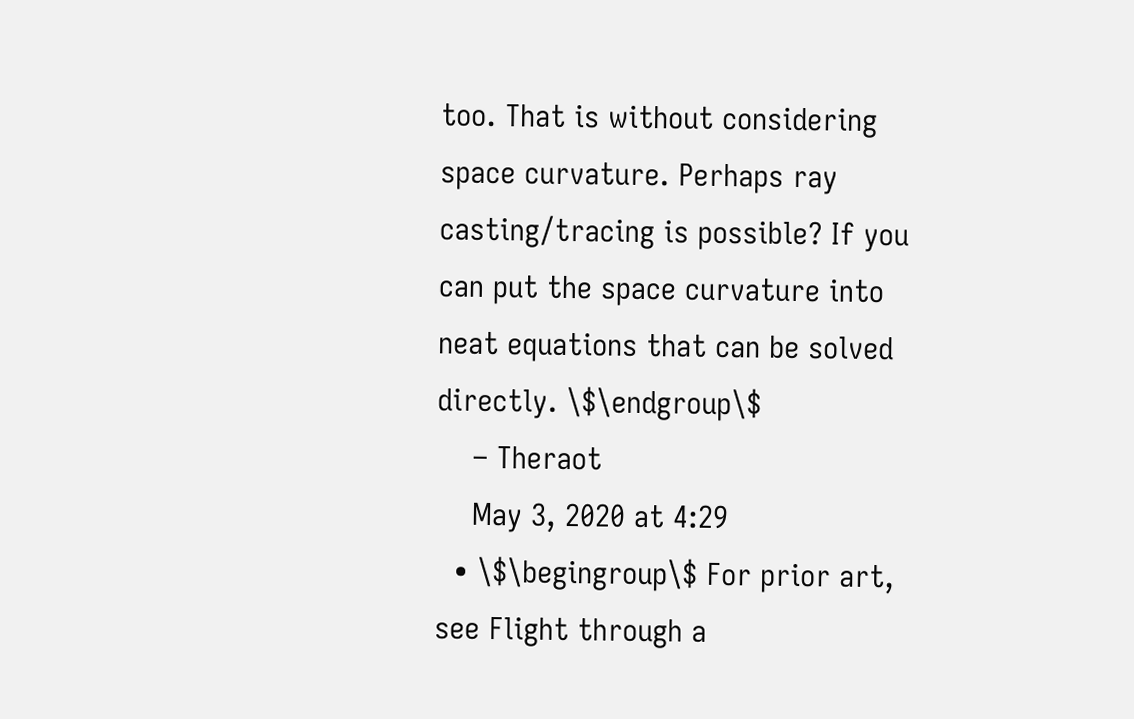too. That is without considering space curvature. Perhaps ray casting/tracing is possible? If you can put the space curvature into neat equations that can be solved directly. \$\endgroup\$
    – Theraot
    May 3, 2020 at 4:29
  • \$\begingroup\$ For prior art, see Flight through a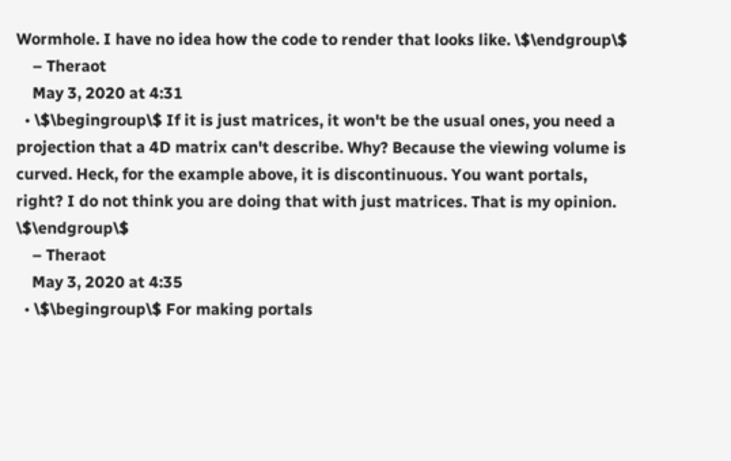Wormhole. I have no idea how the code to render that looks like. \$\endgroup\$
    – Theraot
    May 3, 2020 at 4:31
  • \$\begingroup\$ If it is just matrices, it won't be the usual ones, you need a projection that a 4D matrix can't describe. Why? Because the viewing volume is curved. Heck, for the example above, it is discontinuous. You want portals, right? I do not think you are doing that with just matrices. That is my opinion. \$\endgroup\$
    – Theraot
    May 3, 2020 at 4:35
  • \$\begingroup\$ For making portals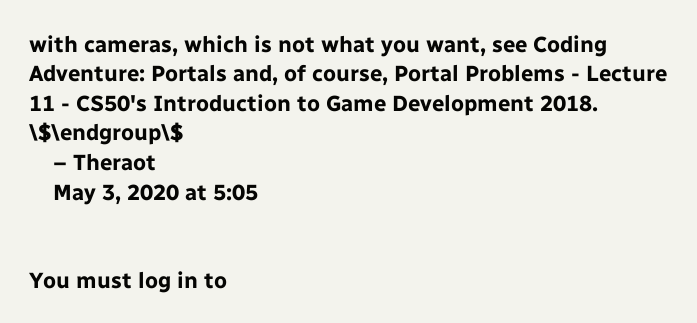with cameras, which is not what you want, see Coding Adventure: Portals and, of course, Portal Problems - Lecture 11 - CS50's Introduction to Game Development 2018. \$\endgroup\$
    – Theraot
    May 3, 2020 at 5:05


You must log in to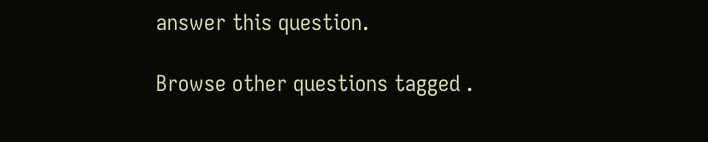answer this question.

Browse other questions tagged .